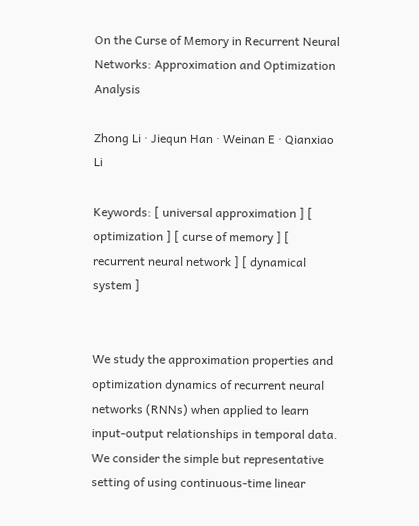On the Curse of Memory in Recurrent Neural Networks: Approximation and Optimization Analysis

Zhong Li · Jiequn Han · Weinan E · Qianxiao Li

Keywords: [ universal approximation ] [ optimization ] [ curse of memory ] [ recurrent neural network ] [ dynamical system ]


We study the approximation properties and optimization dynamics of recurrent neural networks (RNNs) when applied to learn input-output relationships in temporal data. We consider the simple but representative setting of using continuous-time linear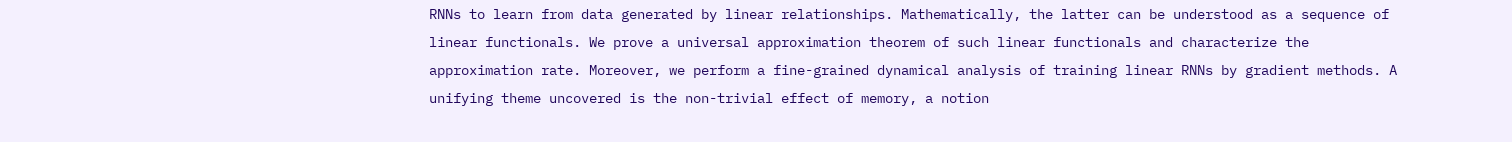RNNs to learn from data generated by linear relationships. Mathematically, the latter can be understood as a sequence of linear functionals. We prove a universal approximation theorem of such linear functionals and characterize the approximation rate. Moreover, we perform a fine-grained dynamical analysis of training linear RNNs by gradient methods. A unifying theme uncovered is the non-trivial effect of memory, a notion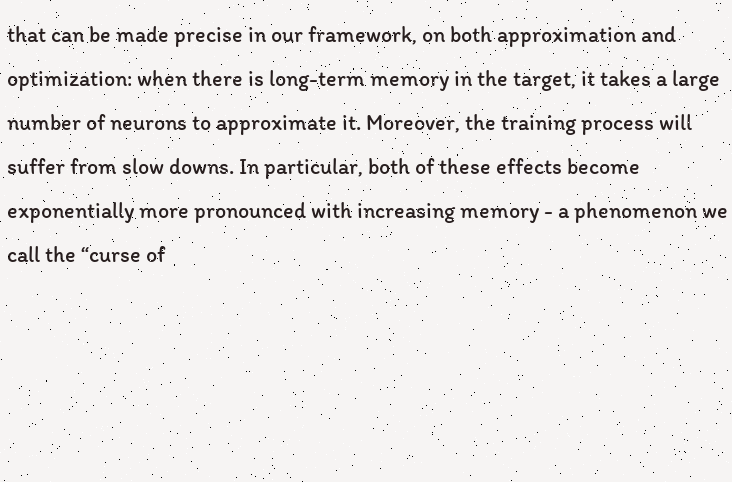that can be made precise in our framework, on both approximation and optimization: when there is long-term memory in the target, it takes a large number of neurons to approximate it. Moreover, the training process will suffer from slow downs. In particular, both of these effects become exponentially more pronounced with increasing memory - a phenomenon we call the “curse of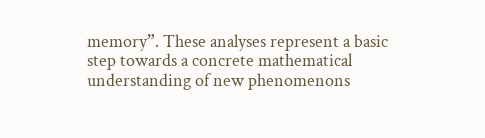memory”. These analyses represent a basic step towards a concrete mathematical understanding of new phenomenons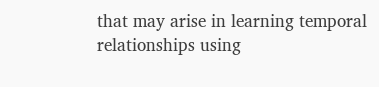that may arise in learning temporal relationships using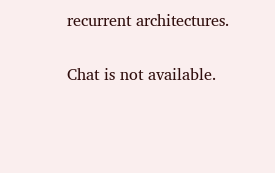recurrent architectures.

Chat is not available.